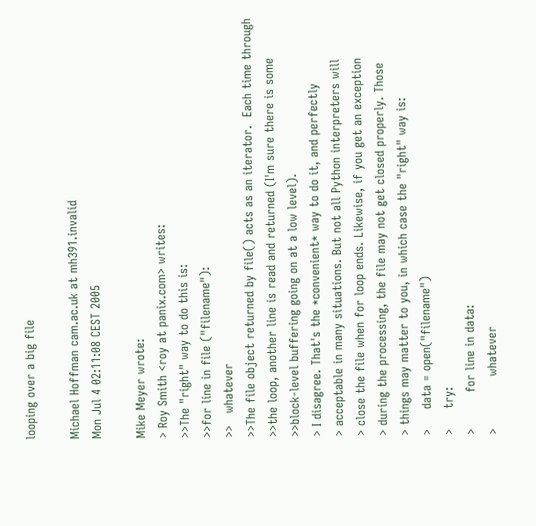looping over a big file

Michael Hoffman cam.ac.uk at mh391.invalid
Mon Jul 4 02:11:08 CEST 2005

Mike Meyer wrote:
> Roy Smith <roy at panix.com> writes:
>>The "right" way to do this is:
>>for line in file ("filename"):
>>   whatever
>>The file object returned by file() acts as an iterator.  Each time through
>>the loop, another line is read and returned (I'm sure there is some
>>block-level buffering going on at a low level).
> I disagree. That's the *convenient* way to do it, and perfectly
> acceptable in many situations. But not all Python interpreters will
> close the file when for loop ends. Likewise, if you get an exception
> during the processing, the file may not get closed properly. Those
> things may matter to you, in which case the "right" way is:
>     data = open("filename")
>     try:
>         for line in data:
>             whatever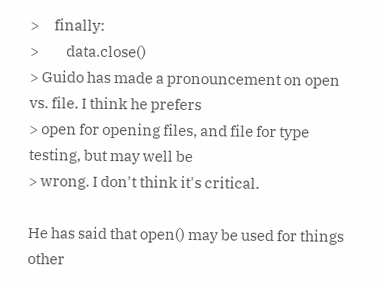>     finally:
>         data.close()
> Guido has made a pronouncement on open vs. file. I think he prefers
> open for opening files, and file for type testing, but may well be
> wrong. I don't think it's critical.

He has said that open() may be used for things other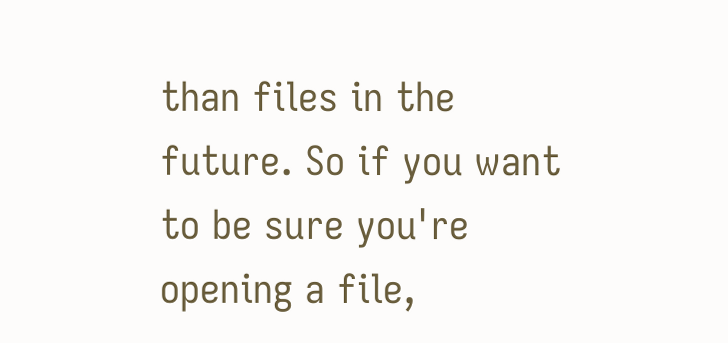than files in the
future. So if you want to be sure you're opening a file,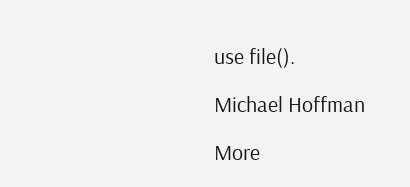use file().

Michael Hoffman

More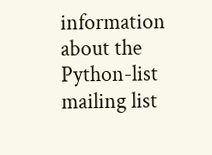information about the Python-list mailing list